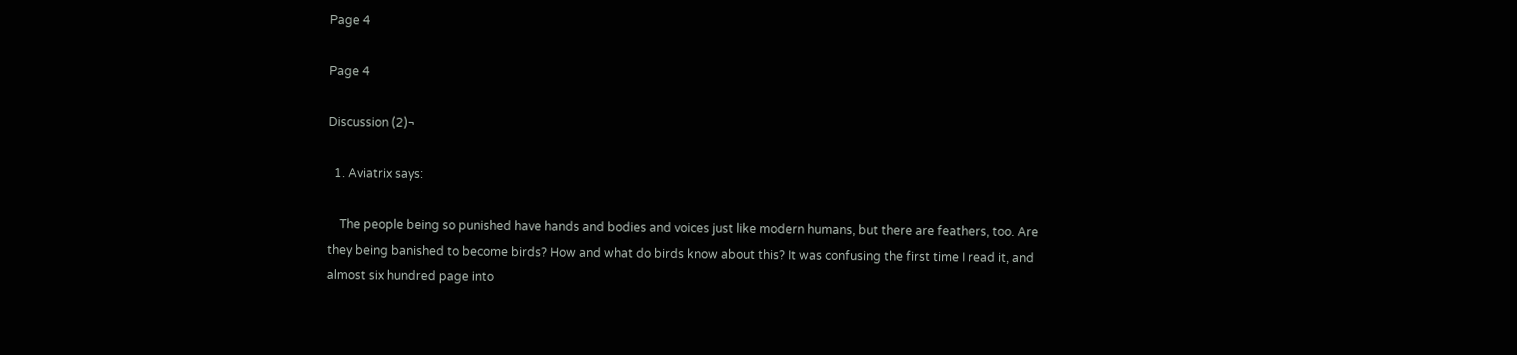Page 4

Page 4

Discussion (2)¬

  1. Aviatrix says:

    The people being so punished have hands and bodies and voices just like modern humans, but there are feathers, too. Are they being banished to become birds? How and what do birds know about this? It was confusing the first time I read it, and almost six hundred page into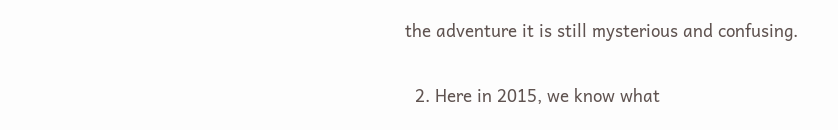the adventure it is still mysterious and confusing.

  2. Here in 2015, we know what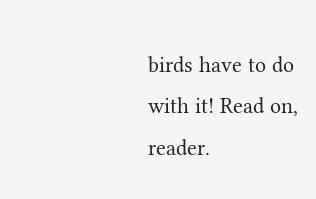birds have to do with it! Read on, reader.